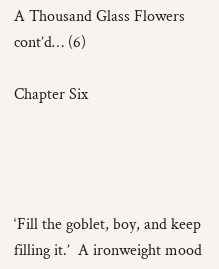A Thousand Glass Flowers cont’d… (6)

Chapter Six




‘Fill the goblet, boy, and keep filling it.’  A ironweight mood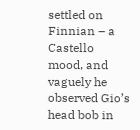settled on Finnian – a Castello mood, and vaguely he observed Gio’s head bob in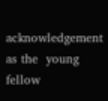acknowledgement as the  young fellow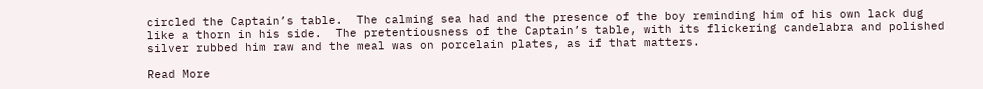circled the Captain’s table.  The calming sea had and the presence of the boy reminding him of his own lack dug like a thorn in his side.  The pretentiousness of the Captain’s table, with its flickering candelabra and polished silver rubbed him raw and the meal was on porcelain plates, as if that matters.

Read More